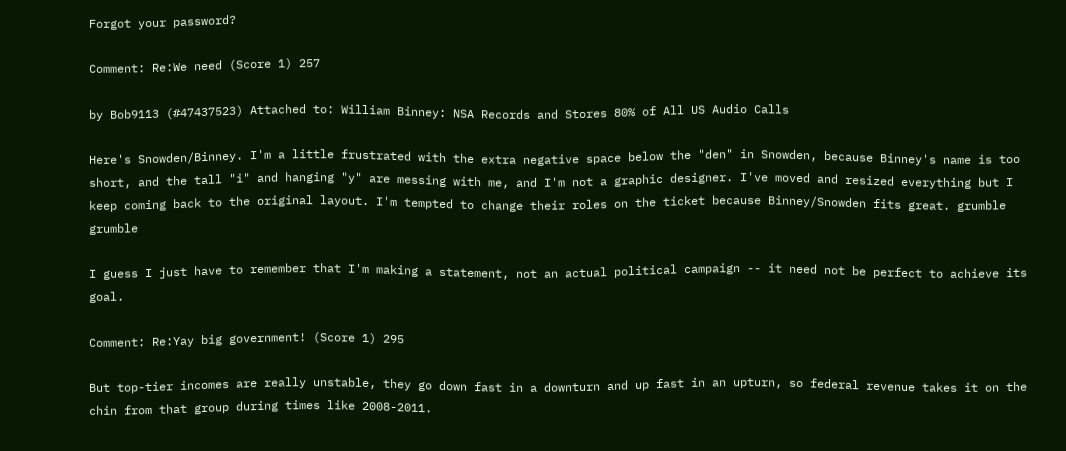Forgot your password?

Comment: Re:We need (Score 1) 257

by Bob9113 (#47437523) Attached to: William Binney: NSA Records and Stores 80% of All US Audio Calls

Here's Snowden/Binney. I'm a little frustrated with the extra negative space below the "den" in Snowden, because Binney's name is too short, and the tall "i" and hanging "y" are messing with me, and I'm not a graphic designer. I've moved and resized everything but I keep coming back to the original layout. I'm tempted to change their roles on the ticket because Binney/Snowden fits great. grumble grumble

I guess I just have to remember that I'm making a statement, not an actual political campaign -- it need not be perfect to achieve its goal.

Comment: Re:Yay big government! (Score 1) 295

But top-tier incomes are really unstable, they go down fast in a downturn and up fast in an upturn, so federal revenue takes it on the chin from that group during times like 2008-2011.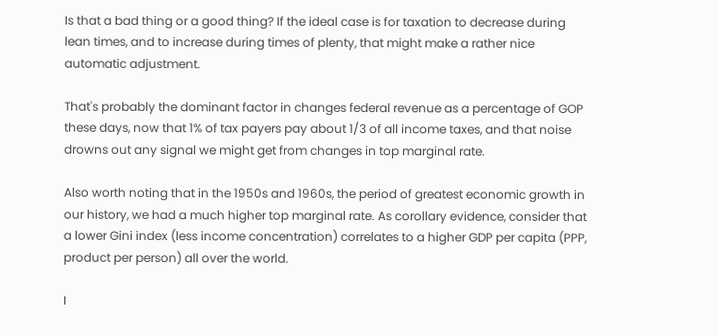Is that a bad thing or a good thing? If the ideal case is for taxation to decrease during lean times, and to increase during times of plenty, that might make a rather nice automatic adjustment.

That's probably the dominant factor in changes federal revenue as a percentage of GOP these days, now that 1% of tax payers pay about 1/3 of all income taxes, and that noise drowns out any signal we might get from changes in top marginal rate.

Also worth noting that in the 1950s and 1960s, the period of greatest economic growth in our history, we had a much higher top marginal rate. As corollary evidence, consider that a lower Gini index (less income concentration) correlates to a higher GDP per capita (PPP, product per person) all over the world.

I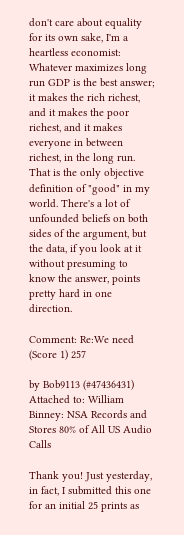don't care about equality for its own sake, I'm a heartless economist: Whatever maximizes long run GDP is the best answer; it makes the rich richest, and it makes the poor richest, and it makes everyone in between richest, in the long run. That is the only objective definition of "good" in my world. There's a lot of unfounded beliefs on both sides of the argument, but the data, if you look at it without presuming to know the answer, points pretty hard in one direction.

Comment: Re:We need (Score 1) 257

by Bob9113 (#47436431) Attached to: William Binney: NSA Records and Stores 80% of All US Audio Calls

Thank you! Just yesterday, in fact, I submitted this one for an initial 25 prints as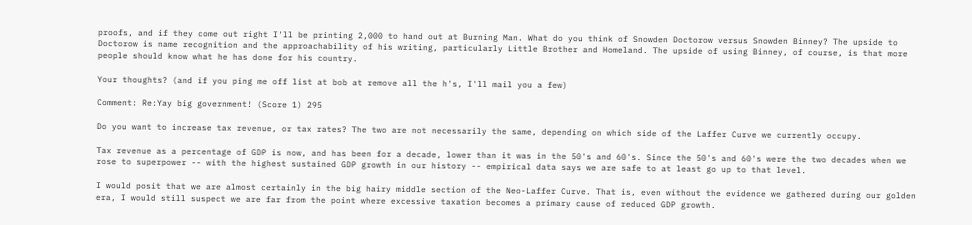proofs, and if they come out right I'll be printing 2,000 to hand out at Burning Man. What do you think of Snowden Doctorow versus Snowden Binney? The upside to Doctorow is name recognition and the approachability of his writing, particularly Little Brother and Homeland. The upside of using Binney, of course, is that more people should know what he has done for his country.

Your thoughts? (and if you ping me off list at bob at remove all the h's, I'll mail you a few)

Comment: Re:Yay big government! (Score 1) 295

Do you want to increase tax revenue, or tax rates? The two are not necessarily the same, depending on which side of the Laffer Curve we currently occupy.

Tax revenue as a percentage of GDP is now, and has been for a decade, lower than it was in the 50's and 60's. Since the 50's and 60's were the two decades when we rose to superpower -- with the highest sustained GDP growth in our history -- empirical data says we are safe to at least go up to that level.

I would posit that we are almost certainly in the big hairy middle section of the Neo-Laffer Curve. That is, even without the evidence we gathered during our golden era, I would still suspect we are far from the point where excessive taxation becomes a primary cause of reduced GDP growth.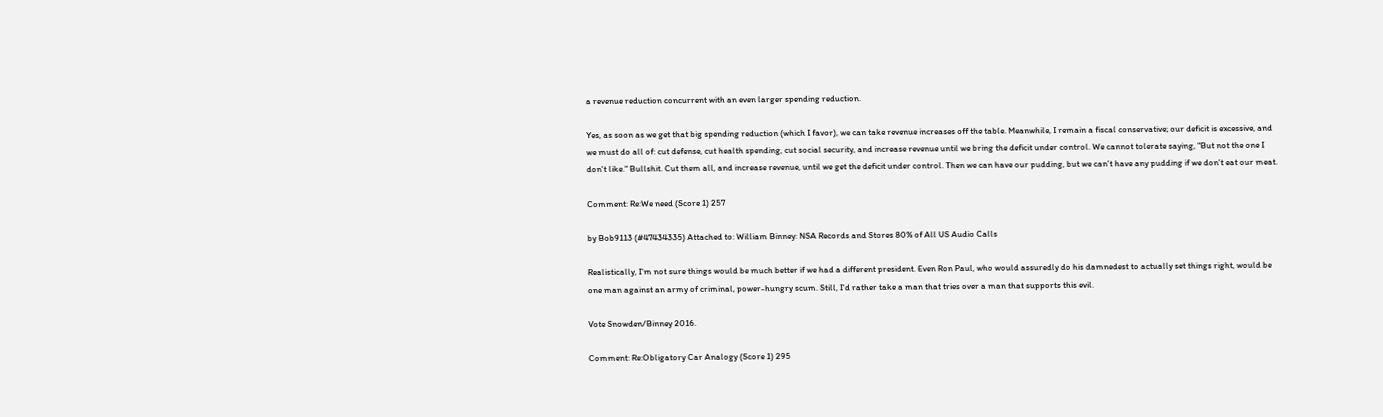a revenue reduction concurrent with an even larger spending reduction.

Yes, as soon as we get that big spending reduction (which I favor), we can take revenue increases off the table. Meanwhile, I remain a fiscal conservative; our deficit is excessive, and we must do all of: cut defense, cut health spending, cut social security, and increase revenue until we bring the deficit under control. We cannot tolerate saying, "But not the one I don't like." Bullshit. Cut them all, and increase revenue, until we get the deficit under control. Then we can have our pudding, but we can't have any pudding if we don't eat our meat.

Comment: Re:We need (Score 1) 257

by Bob9113 (#47434335) Attached to: William Binney: NSA Records and Stores 80% of All US Audio Calls

Realistically, I'm not sure things would be much better if we had a different president. Even Ron Paul, who would assuredly do his damnedest to actually set things right, would be one man against an army of criminal, power-hungry scum. Still, I'd rather take a man that tries over a man that supports this evil.

Vote Snowden/Binney 2016.

Comment: Re:Obligatory Car Analogy (Score 1) 295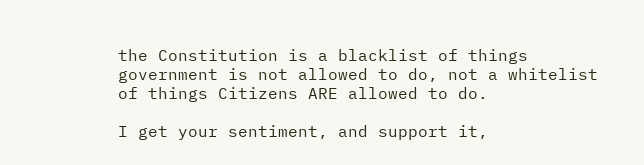the Constitution is a blacklist of things government is not allowed to do, not a whitelist of things Citizens ARE allowed to do.

I get your sentiment, and support it,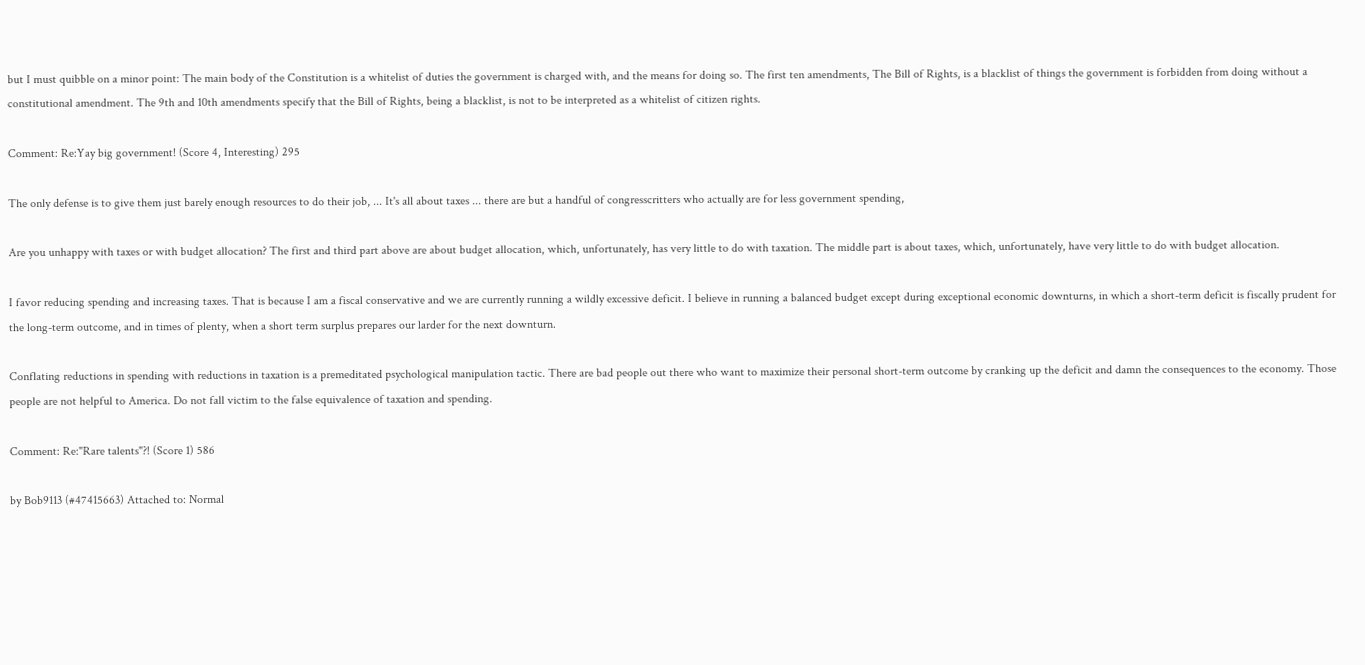but I must quibble on a minor point: The main body of the Constitution is a whitelist of duties the government is charged with, and the means for doing so. The first ten amendments, The Bill of Rights, is a blacklist of things the government is forbidden from doing without a constitutional amendment. The 9th and 10th amendments specify that the Bill of Rights, being a blacklist, is not to be interpreted as a whitelist of citizen rights.

Comment: Re:Yay big government! (Score 4, Interesting) 295

The only defense is to give them just barely enough resources to do their job, ... It's all about taxes ... there are but a handful of congresscritters who actually are for less government spending,

Are you unhappy with taxes or with budget allocation? The first and third part above are about budget allocation, which, unfortunately, has very little to do with taxation. The middle part is about taxes, which, unfortunately, have very little to do with budget allocation.

I favor reducing spending and increasing taxes. That is because I am a fiscal conservative and we are currently running a wildly excessive deficit. I believe in running a balanced budget except during exceptional economic downturns, in which a short-term deficit is fiscally prudent for the long-term outcome, and in times of plenty, when a short term surplus prepares our larder for the next downturn.

Conflating reductions in spending with reductions in taxation is a premeditated psychological manipulation tactic. There are bad people out there who want to maximize their personal short-term outcome by cranking up the deficit and damn the consequences to the economy. Those people are not helpful to America. Do not fall victim to the false equivalence of taxation and spending.

Comment: Re:"Rare talents"?! (Score 1) 586

by Bob9113 (#47415663) Attached to: Normal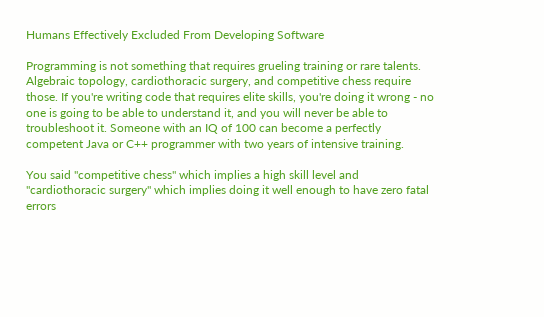Humans Effectively Excluded From Developing Software

Programming is not something that requires grueling training or rare talents. Algebraic topology, cardiothoracic surgery, and competitive chess require those. If you're writing code that requires elite skills, you're doing it wrong - no one is going to be able to understand it, and you will never be able to troubleshoot it. Someone with an IQ of 100 can become a perfectly competent Java or C++ programmer with two years of intensive training.

You said "competitive chess" which implies a high skill level and "cardiothoracic surgery" which implies doing it well enough to have zero fatal errors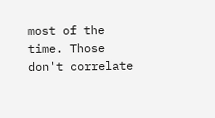most of the time. Those don't correlate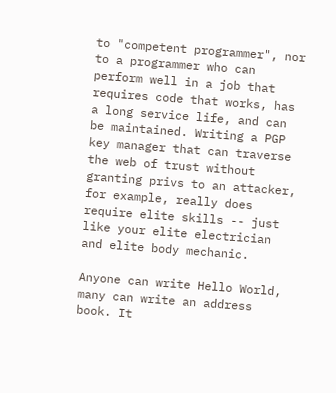to "competent programmer", nor to a programmer who can perform well in a job that requires code that works, has a long service life, and can be maintained. Writing a PGP key manager that can traverse the web of trust without granting privs to an attacker, for example, really does require elite skills -- just like your elite electrician and elite body mechanic.

Anyone can write Hello World, many can write an address book. It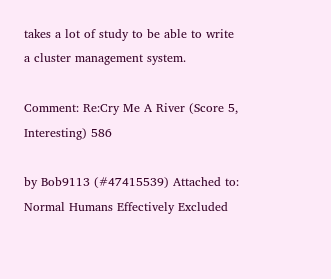takes a lot of study to be able to write a cluster management system.

Comment: Re:Cry Me A River (Score 5, Interesting) 586

by Bob9113 (#47415539) Attached to: Normal Humans Effectively Excluded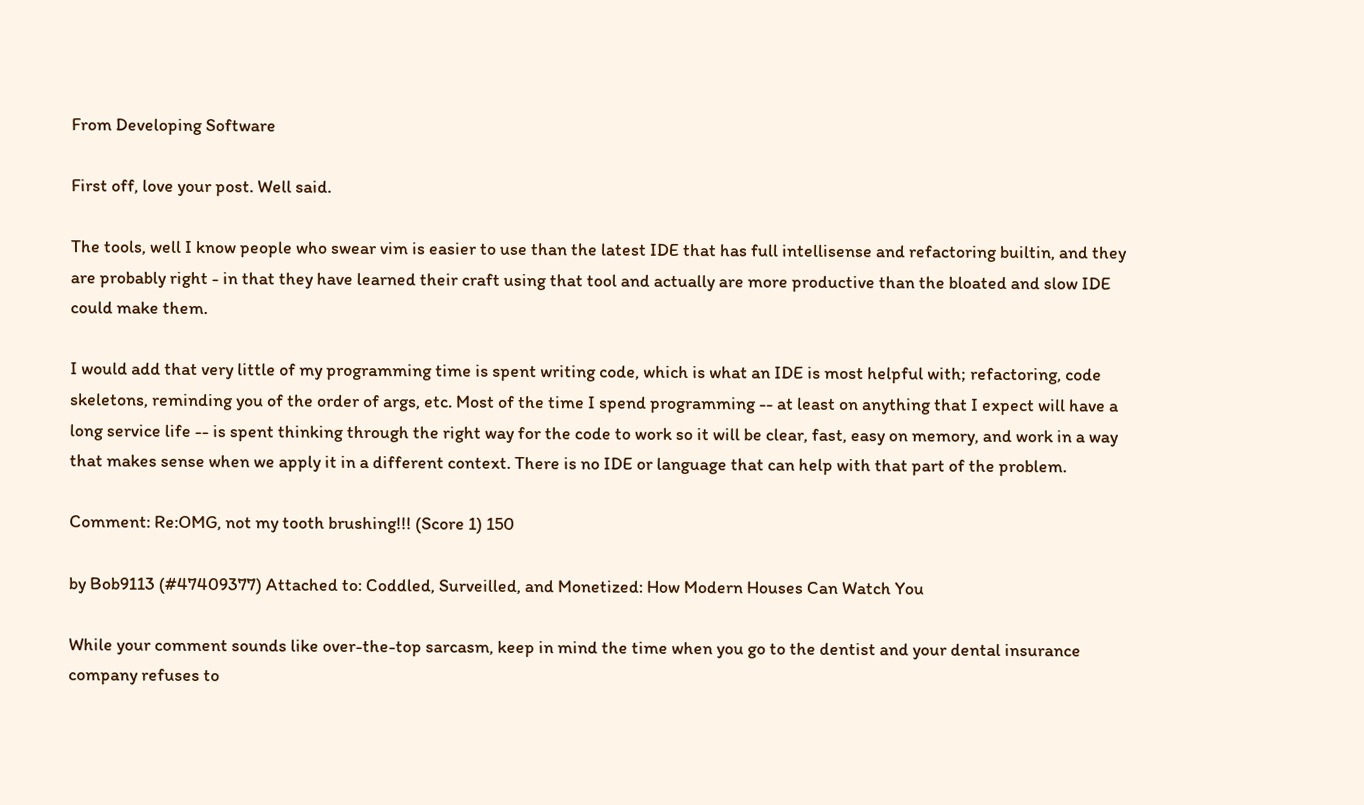From Developing Software

First off, love your post. Well said.

The tools, well I know people who swear vim is easier to use than the latest IDE that has full intellisense and refactoring builtin, and they are probably right - in that they have learned their craft using that tool and actually are more productive than the bloated and slow IDE could make them.

I would add that very little of my programming time is spent writing code, which is what an IDE is most helpful with; refactoring, code skeletons, reminding you of the order of args, etc. Most of the time I spend programming -- at least on anything that I expect will have a long service life -- is spent thinking through the right way for the code to work so it will be clear, fast, easy on memory, and work in a way that makes sense when we apply it in a different context. There is no IDE or language that can help with that part of the problem.

Comment: Re:OMG, not my tooth brushing!!! (Score 1) 150

by Bob9113 (#47409377) Attached to: Coddled, Surveilled, and Monetized: How Modern Houses Can Watch You

While your comment sounds like over-the-top sarcasm, keep in mind the time when you go to the dentist and your dental insurance company refuses to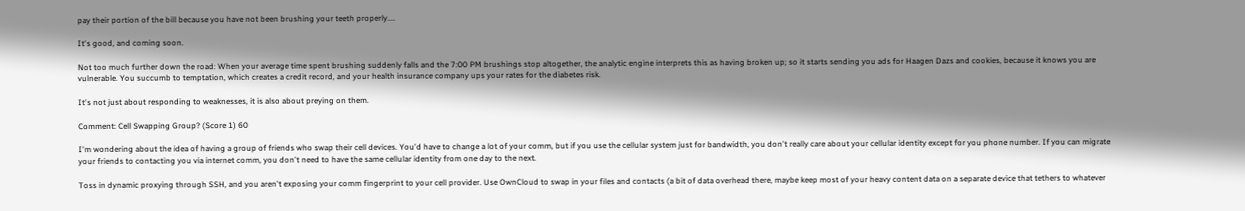pay their portion of the bill because you have not been brushing your teeth properly....

It's good, and coming soon.

Not too much further down the road: When your average time spent brushing suddenly falls and the 7:00 PM brushings stop altogether, the analytic engine interprets this as having broken up; so it starts sending you ads for Haagen Dazs and cookies, because it knows you are vulnerable. You succumb to temptation, which creates a credit record, and your health insurance company ups your rates for the diabetes risk.

It's not just about responding to weaknesses, it is also about preying on them.

Comment: Cell Swapping Group? (Score 1) 60

I'm wondering about the idea of having a group of friends who swap their cell devices. You'd have to change a lot of your comm, but if you use the cellular system just for bandwidth, you don't really care about your cellular identity except for you phone number. If you can migrate your friends to contacting you via internet comm, you don't need to have the same cellular identity from one day to the next.

Toss in dynamic proxying through SSH, and you aren't exposing your comm fingerprint to your cell provider. Use OwnCloud to swap in your files and contacts (a bit of data overhead there, maybe keep most of your heavy content data on a separate device that tethers to whatever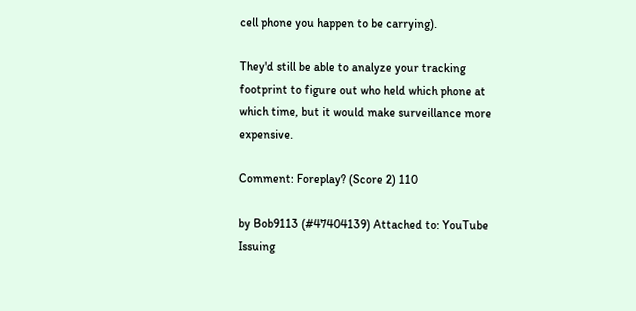cell phone you happen to be carrying).

They'd still be able to analyze your tracking footprint to figure out who held which phone at which time, but it would make surveillance more expensive.

Comment: Foreplay? (Score 2) 110

by Bob9113 (#47404139) Attached to: YouTube Issuing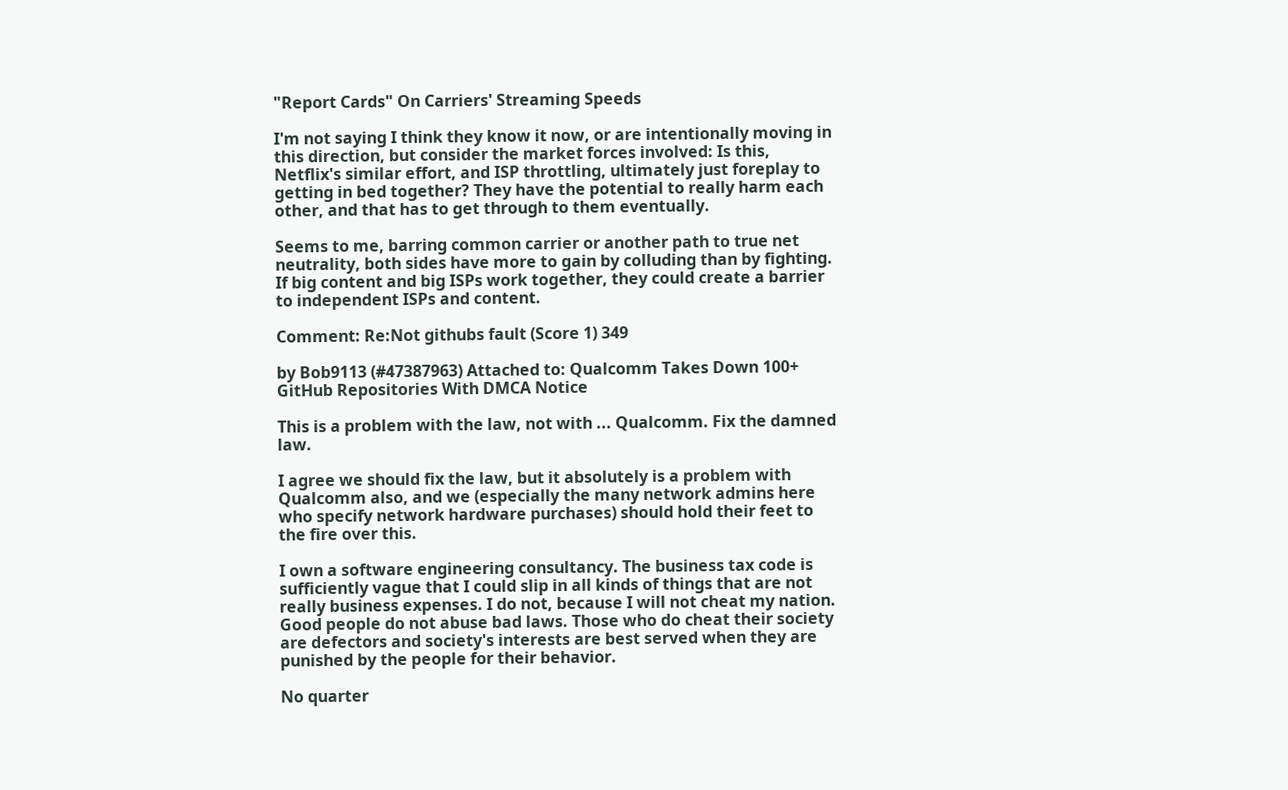"Report Cards" On Carriers' Streaming Speeds

I'm not saying I think they know it now, or are intentionally moving in this direction, but consider the market forces involved: Is this, Netflix's similar effort, and ISP throttling, ultimately just foreplay to getting in bed together? They have the potential to really harm each other, and that has to get through to them eventually.

Seems to me, barring common carrier or another path to true net neutrality, both sides have more to gain by colluding than by fighting. If big content and big ISPs work together, they could create a barrier to independent ISPs and content.

Comment: Re:Not githubs fault (Score 1) 349

by Bob9113 (#47387963) Attached to: Qualcomm Takes Down 100+ GitHub Repositories With DMCA Notice

This is a problem with the law, not with ... Qualcomm. Fix the damned law.

I agree we should fix the law, but it absolutely is a problem with Qualcomm also, and we (especially the many network admins here who specify network hardware purchases) should hold their feet to the fire over this.

I own a software engineering consultancy. The business tax code is sufficiently vague that I could slip in all kinds of things that are not really business expenses. I do not, because I will not cheat my nation. Good people do not abuse bad laws. Those who do cheat their society are defectors and society's interests are best served when they are punished by the people for their behavior.

No quarter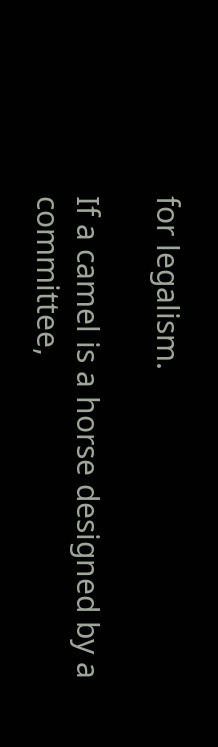for legalism.

If a camel is a horse designed by a committee,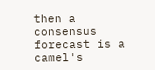then a consensus forecast is a camel's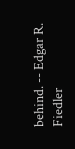behind. -- Edgar R. Fiedler